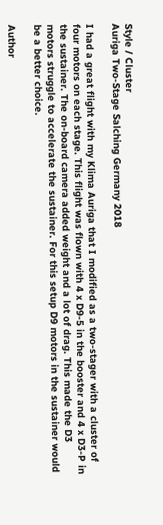Style / Cluster
Auriga Two-Stage Salching Germany 2018

I had a great flight with my Klima Auriga that I modified as a two-stager with a cluster of four motors on each stage. This flight was flown with 4 x D9-5 in the booster and 4 x D3-P in the sustainer. The on-board camera added weight and a lot of drag. This made the D3 motors struggle to accelerate the sustainer. For this setup D9 motors in the sustainer would be a better choice.

Author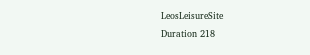LeosLeisureSite
Duration 218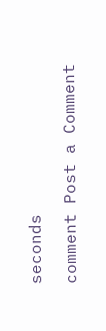seconds

comment Post a Comment